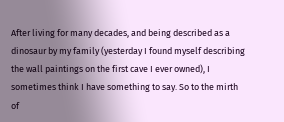After living for many decades, and being described as a dinosaur by my family (yesterday I found myself describing the wall paintings on the first cave I ever owned), I sometimes think I have something to say. So to the mirth of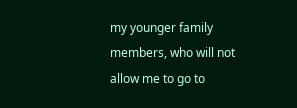my younger family members, who will not allow me to go to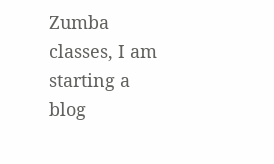Zumba classes, I am starting a blog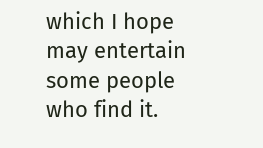which I hope may entertain some people who find it.